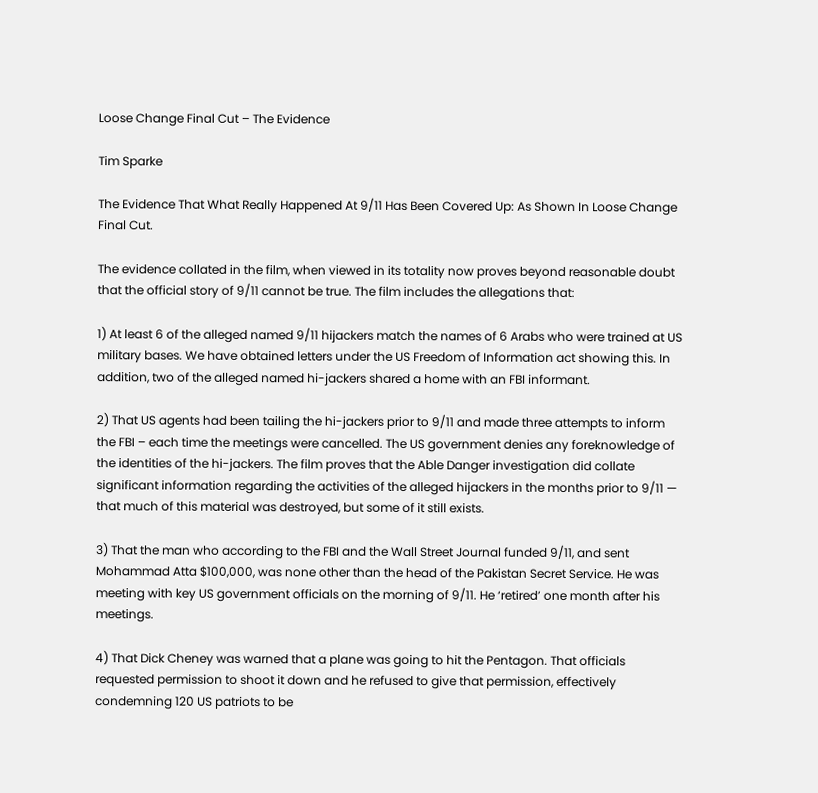Loose Change Final Cut – The Evidence

Tim Sparke

The Evidence That What Really Happened At 9/11 Has Been Covered Up: As Shown In Loose Change Final Cut.

The evidence collated in the film, when viewed in its totality now proves beyond reasonable doubt that the official story of 9/11 cannot be true. The film includes the allegations that:

1) At least 6 of the alleged named 9/11 hijackers match the names of 6 Arabs who were trained at US military bases. We have obtained letters under the US Freedom of Information act showing this. In addition, two of the alleged named hi-jackers shared a home with an FBI informant.

2) That US agents had been tailing the hi-jackers prior to 9/11 and made three attempts to inform the FBI – each time the meetings were cancelled. The US government denies any foreknowledge of the identities of the hi-jackers. The film proves that the Able Danger investigation did collate significant information regarding the activities of the alleged hijackers in the months prior to 9/11 — that much of this material was destroyed, but some of it still exists.

3) That the man who according to the FBI and the Wall Street Journal funded 9/11, and sent Mohammad Atta $100,000, was none other than the head of the Pakistan Secret Service. He was meeting with key US government officials on the morning of 9/11. He ‘retired’ one month after his meetings.

4) That Dick Cheney was warned that a plane was going to hit the Pentagon. That officials requested permission to shoot it down and he refused to give that permission, effectively condemning 120 US patriots to be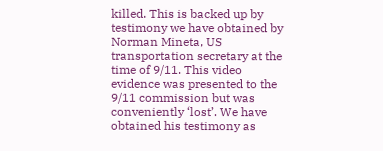killed. This is backed up by testimony we have obtained by Norman Mineta, US transportation secretary at the time of 9/11. This video evidence was presented to the 9/11 commission but was conveniently ‘lost’. We have obtained his testimony as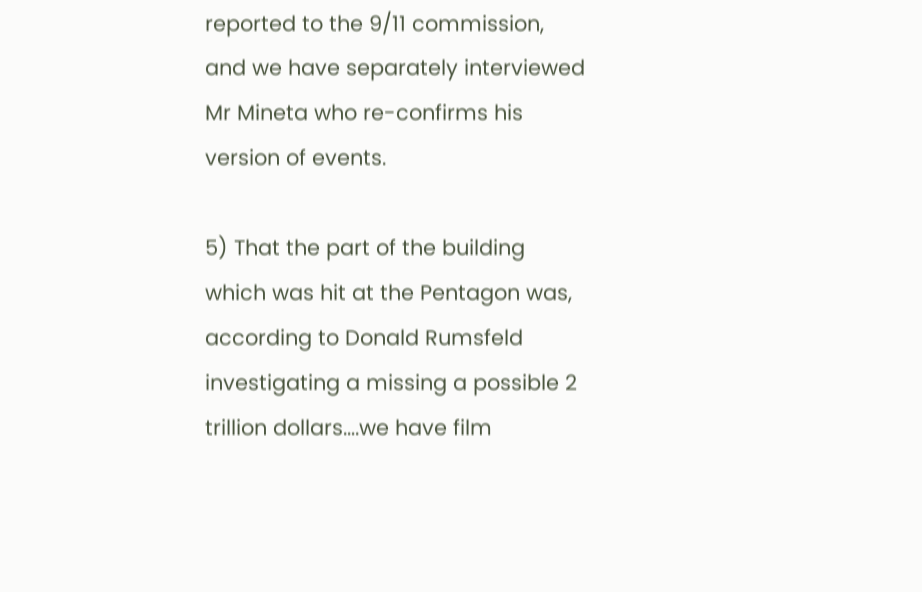reported to the 9/11 commission, and we have separately interviewed Mr Mineta who re-confirms his version of events.

5) That the part of the building which was hit at the Pentagon was, according to Donald Rumsfeld investigating a missing a possible 2 trillion dollars….we have film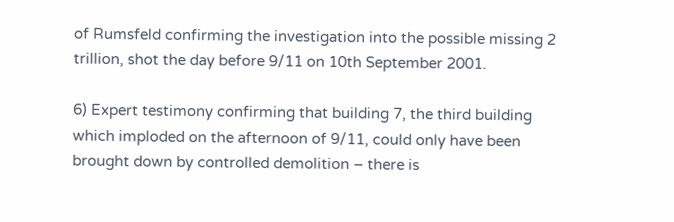of Rumsfeld confirming the investigation into the possible missing 2 trillion, shot the day before 9/11 on 10th September 2001.

6) Expert testimony confirming that building 7, the third building which imploded on the afternoon of 9/11, could only have been brought down by controlled demolition – there is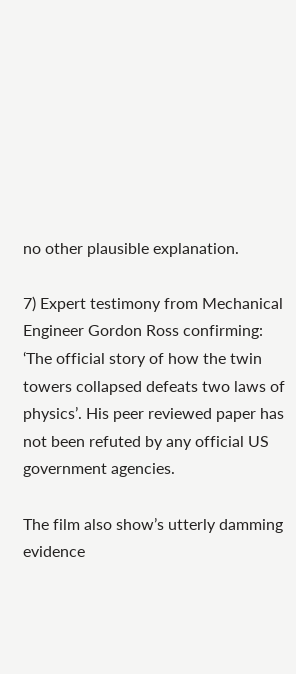no other plausible explanation.

7) Expert testimony from Mechanical Engineer Gordon Ross confirming: ‘The official story of how the twin towers collapsed defeats two laws of physics’. His peer reviewed paper has not been refuted by any official US government agencies.

The film also show’s utterly damming evidence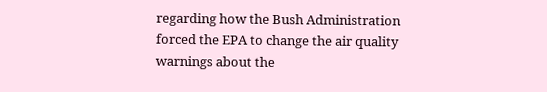regarding how the Bush Administration forced the EPA to change the air quality warnings about the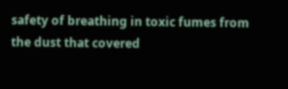safety of breathing in toxic fumes from the dust that covered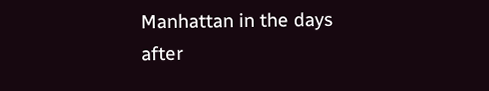Manhattan in the days after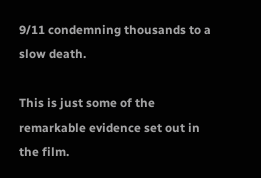9/11 condemning thousands to a slow death.

This is just some of the remarkable evidence set out in the film.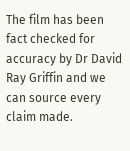The film has been fact checked for accuracy by Dr David Ray Griffin and we can source every claim made.